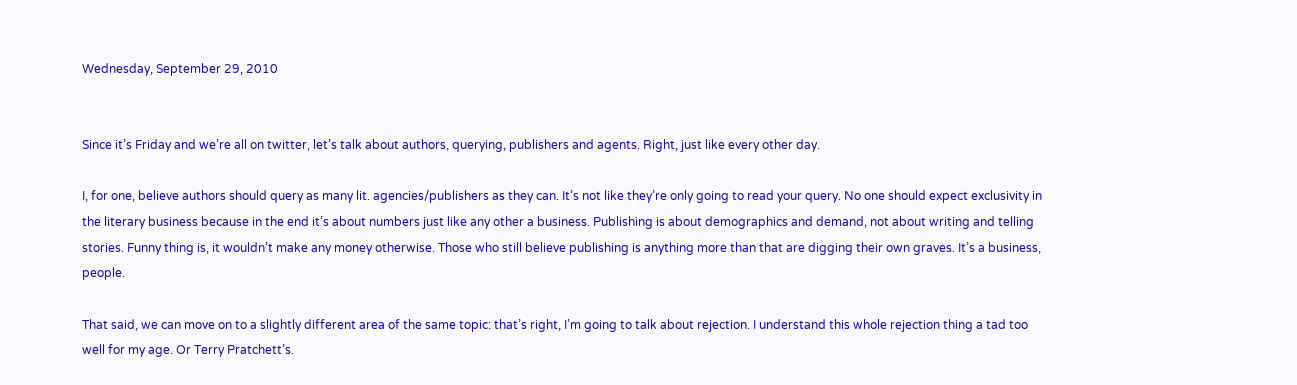Wednesday, September 29, 2010


Since it’s Friday and we’re all on twitter, let’s talk about authors, querying, publishers and agents. Right, just like every other day.

I, for one, believe authors should query as many lit. agencies/publishers as they can. It’s not like they’re only going to read your query. No one should expect exclusivity in the literary business because in the end it’s about numbers just like any other a business. Publishing is about demographics and demand, not about writing and telling stories. Funny thing is, it wouldn’t make any money otherwise. Those who still believe publishing is anything more than that are digging their own graves. It’s a business, people.

That said, we can move on to a slightly different area of the same topic: that’s right, I’m going to talk about rejection. I understand this whole rejection thing a tad too well for my age. Or Terry Pratchett’s.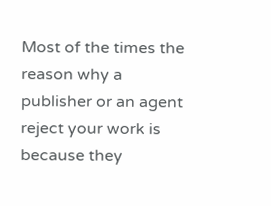Most of the times the reason why a publisher or an agent reject your work is because they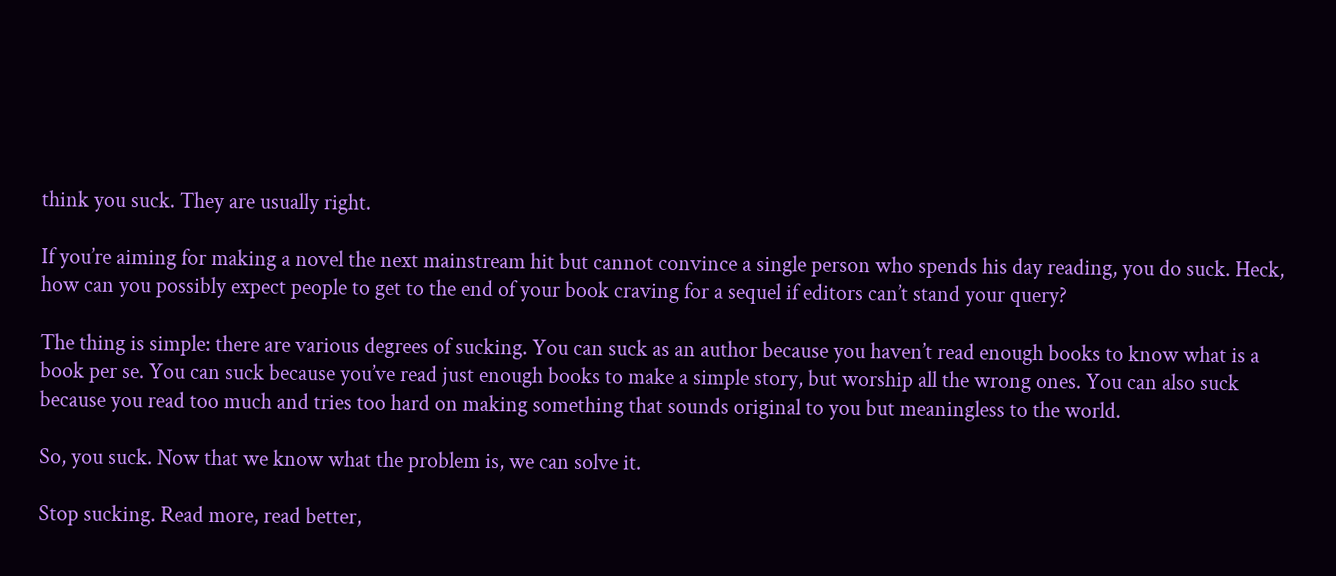think you suck. They are usually right.

If you’re aiming for making a novel the next mainstream hit but cannot convince a single person who spends his day reading, you do suck. Heck, how can you possibly expect people to get to the end of your book craving for a sequel if editors can’t stand your query?

The thing is simple: there are various degrees of sucking. You can suck as an author because you haven’t read enough books to know what is a book per se. You can suck because you’ve read just enough books to make a simple story, but worship all the wrong ones. You can also suck because you read too much and tries too hard on making something that sounds original to you but meaningless to the world.

So, you suck. Now that we know what the problem is, we can solve it.

Stop sucking. Read more, read better,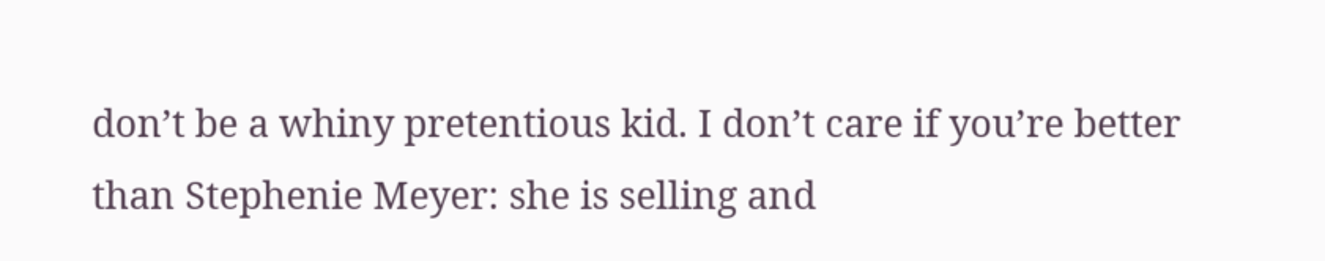don’t be a whiny pretentious kid. I don’t care if you’re better than Stephenie Meyer: she is selling and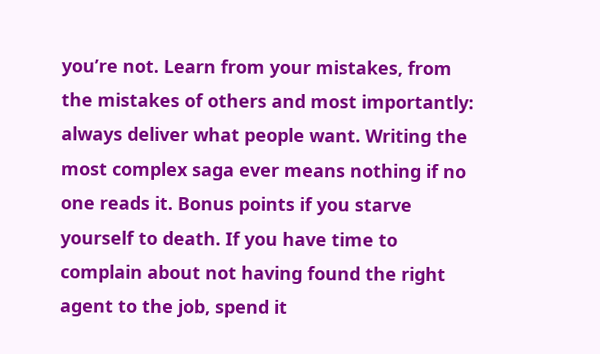you’re not. Learn from your mistakes, from the mistakes of others and most importantly: always deliver what people want. Writing the most complex saga ever means nothing if no one reads it. Bonus points if you starve yourself to death. If you have time to complain about not having found the right agent to the job, spend it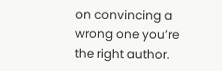on convincing a wrong one you’re the right author.